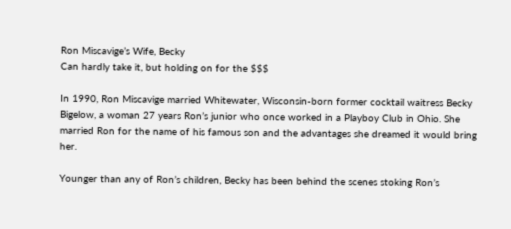Ron Miscavige’s Wife, Becky
Can hardly take it, but holding on for the $$$

In 1990, Ron Miscavige married Whitewater, Wisconsin-born former cocktail waitress Becky Bigelow, a woman 27 years Ron’s junior who once worked in a Playboy Club in Ohio. She married Ron for the name of his famous son and the advantages she dreamed it would bring her.

Younger than any of Ron’s children, Becky has been behind the scenes stoking Ron’s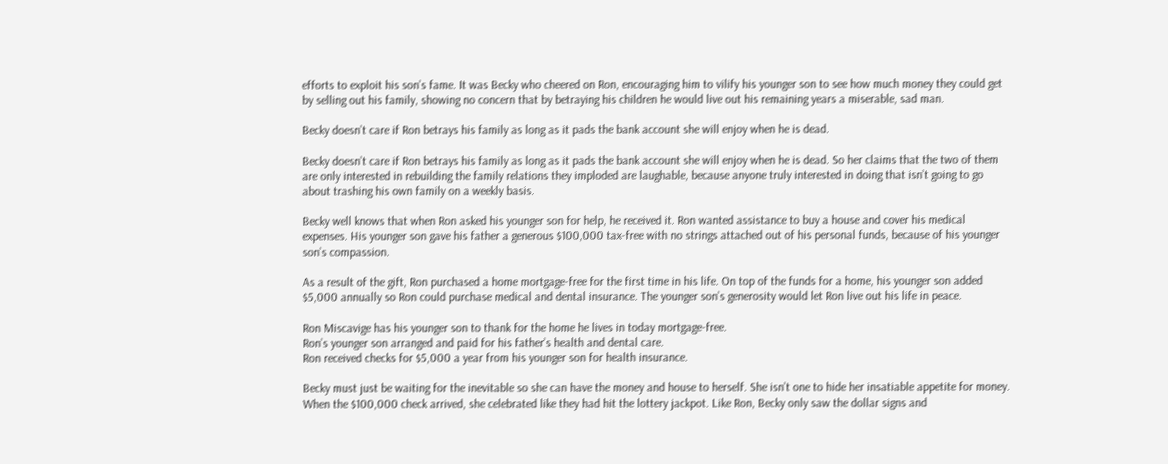efforts to exploit his son’s fame. It was Becky who cheered on Ron, encouraging him to vilify his younger son to see how much money they could get by selling out his family, showing no concern that by betraying his children he would live out his remaining years a miserable, sad man.

Becky doesn’t care if Ron betrays his family as long as it pads the bank account she will enjoy when he is dead.

Becky doesn’t care if Ron betrays his family as long as it pads the bank account she will enjoy when he is dead. So her claims that the two of them are only interested in rebuilding the family relations they imploded are laughable, because anyone truly interested in doing that isn’t going to go about trashing his own family on a weekly basis.

Becky well knows that when Ron asked his younger son for help, he received it. Ron wanted assistance to buy a house and cover his medical expenses. His younger son gave his father a generous $100,000 tax-free with no strings attached out of his personal funds, because of his younger son’s compassion.

As a result of the gift, Ron purchased a home mortgage-free for the first time in his life. On top of the funds for a home, his younger son added $5,000 annually so Ron could purchase medical and dental insurance. The younger son’s generosity would let Ron live out his life in peace.

Ron Miscavige has his younger son to thank for the home he lives in today mortgage-free.
Ron’s younger son arranged and paid for his father’s health and dental care.
Ron received checks for $5,000 a year from his younger son for health insurance.

Becky must just be waiting for the inevitable so she can have the money and house to herself. She isn’t one to hide her insatiable appetite for money. When the $100,000 check arrived, she celebrated like they had hit the lottery jackpot. Like Ron, Becky only saw the dollar signs and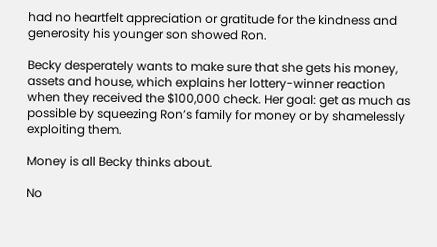had no heartfelt appreciation or gratitude for the kindness and generosity his younger son showed Ron.

Becky desperately wants to make sure that she gets his money, assets and house, which explains her lottery-winner reaction when they received the $100,000 check. Her goal: get as much as possible by squeezing Ron’s family for money or by shamelessly exploiting them.

Money is all Becky thinks about.

No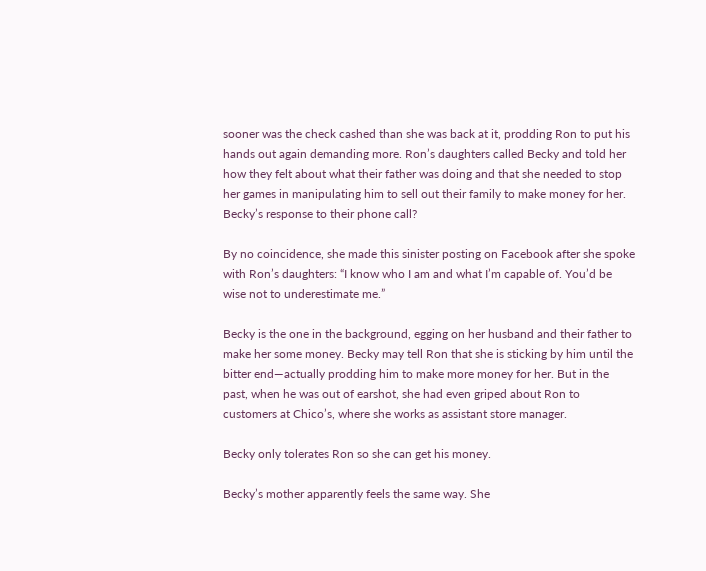sooner was the check cashed than she was back at it, prodding Ron to put his hands out again demanding more. Ron’s daughters called Becky and told her how they felt about what their father was doing and that she needed to stop her games in manipulating him to sell out their family to make money for her. Becky’s response to their phone call?

By no coincidence, she made this sinister posting on Facebook after she spoke with Ron’s daughters: “I know who I am and what I’m capable of. You’d be wise not to underestimate me.”

Becky is the one in the background, egging on her husband and their father to make her some money. Becky may tell Ron that she is sticking by him until the bitter end—actually prodding him to make more money for her. But in the past, when he was out of earshot, she had even griped about Ron to customers at Chico’s, where she works as assistant store manager.

Becky only tolerates Ron so she can get his money.

Becky’s mother apparently feels the same way. She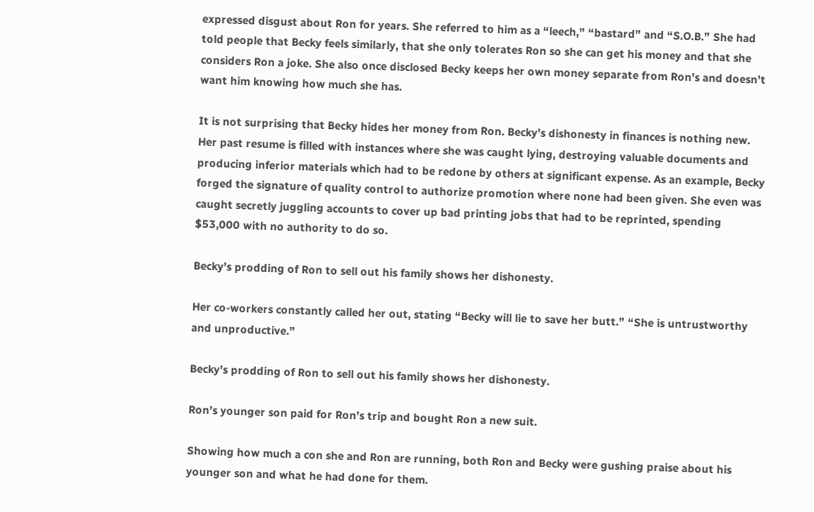expressed disgust about Ron for years. She referred to him as a “leech,” “bastard” and “S.O.B.” She had told people that Becky feels similarly, that she only tolerates Ron so she can get his money and that she considers Ron a joke. She also once disclosed Becky keeps her own money separate from Ron’s and doesn’t want him knowing how much she has.

It is not surprising that Becky hides her money from Ron. Becky’s dishonesty in finances is nothing new. Her past resume is filled with instances where she was caught lying, destroying valuable documents and producing inferior materials which had to be redone by others at significant expense. As an example, Becky forged the signature of quality control to authorize promotion where none had been given. She even was caught secretly juggling accounts to cover up bad printing jobs that had to be reprinted, spending $53,000 with no authority to do so.

Becky’s prodding of Ron to sell out his family shows her dishonesty.

Her co-workers constantly called her out, stating “Becky will lie to save her butt.” “She is untrustworthy and unproductive.”

Becky’s prodding of Ron to sell out his family shows her dishonesty.

Ron’s younger son paid for Ron’s trip and bought Ron a new suit.

Showing how much a con she and Ron are running, both Ron and Becky were gushing praise about his younger son and what he had done for them.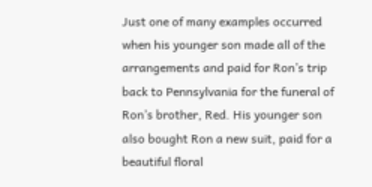Just one of many examples occurred when his younger son made all of the arrangements and paid for Ron’s trip back to Pennsylvania for the funeral of Ron’s brother, Red. His younger son also bought Ron a new suit, paid for a beautiful floral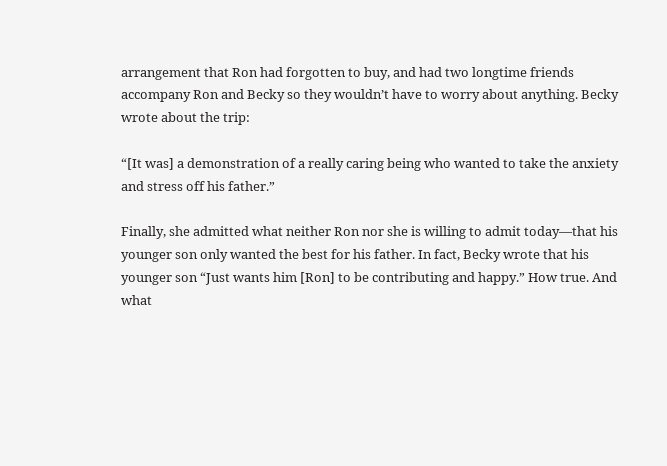arrangement that Ron had forgotten to buy, and had two longtime friends accompany Ron and Becky so they wouldn’t have to worry about anything. Becky wrote about the trip:

“[It was] a demonstration of a really caring being who wanted to take the anxiety and stress off his father.”

Finally, she admitted what neither Ron nor she is willing to admit today—that his younger son only wanted the best for his father. In fact, Becky wrote that his younger son “Just wants him [Ron] to be contributing and happy.” How true. And what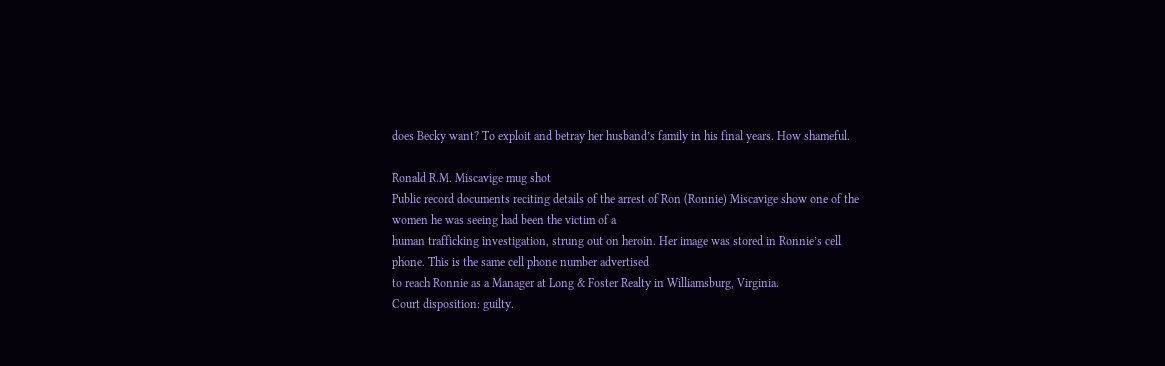does Becky want? To exploit and betray her husband’s family in his final years. How shameful.

Ronald R.M. Miscavige mug shot
Public record documents reciting details of the arrest of Ron (Ronnie) Miscavige show one of the women he was seeing had been the victim of a
human trafficking investigation, strung out on heroin. Her image was stored in Ronnie’s cell phone. This is the same cell phone number advertised
to reach Ronnie as a Manager at Long & Foster Realty in Williamsburg, Virginia.
Court disposition: guilty.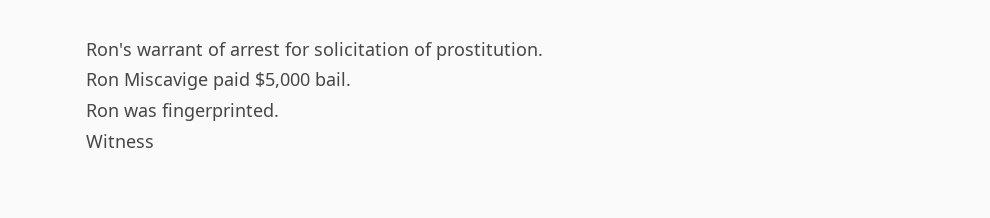Ron's warrant of arrest for solicitation of prostitution.
Ron Miscavige paid $5,000 bail.
Ron was fingerprinted.
Witness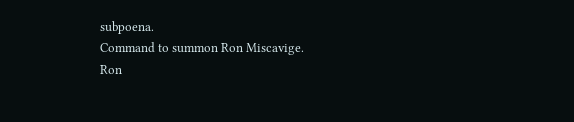subpoena.
Command to summon Ron Miscavige.
Ron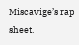Miscavige’s rap sheet.